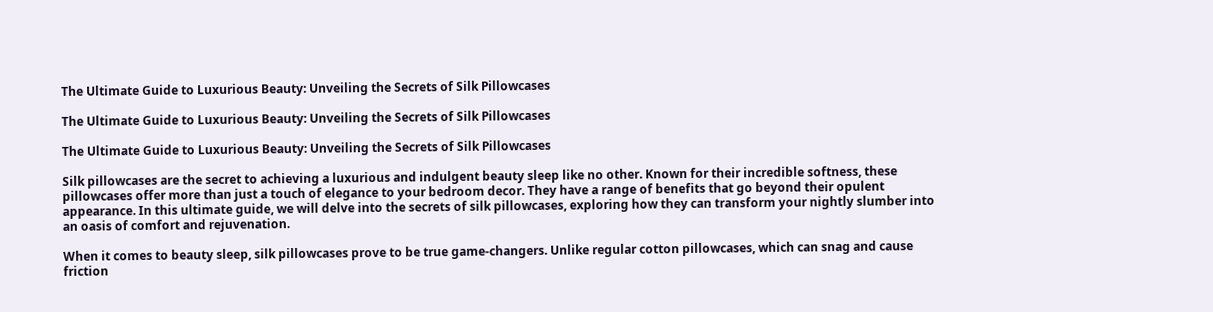The Ultimate Guide to Luxurious Beauty: Unveiling the Secrets of Silk Pillowcases

The Ultimate Guide to Luxurious Beauty: Unveiling the Secrets of Silk Pillowcases

The Ultimate Guide to Luxurious Beauty: Unveiling the Secrets of Silk Pillowcases

Silk pillowcases are the secret to achieving a luxurious and indulgent beauty sleep like no other. Known for their incredible softness, these pillowcases offer more than just a touch of elegance to your bedroom decor. They have a range of benefits that go beyond their opulent appearance. In this ultimate guide, we will delve into the secrets of silk pillowcases, exploring how they can transform your nightly slumber into an oasis of comfort and rejuvenation.

When it comes to beauty sleep, silk pillowcases prove to be true game-changers. Unlike regular cotton pillowcases, which can snag and cause friction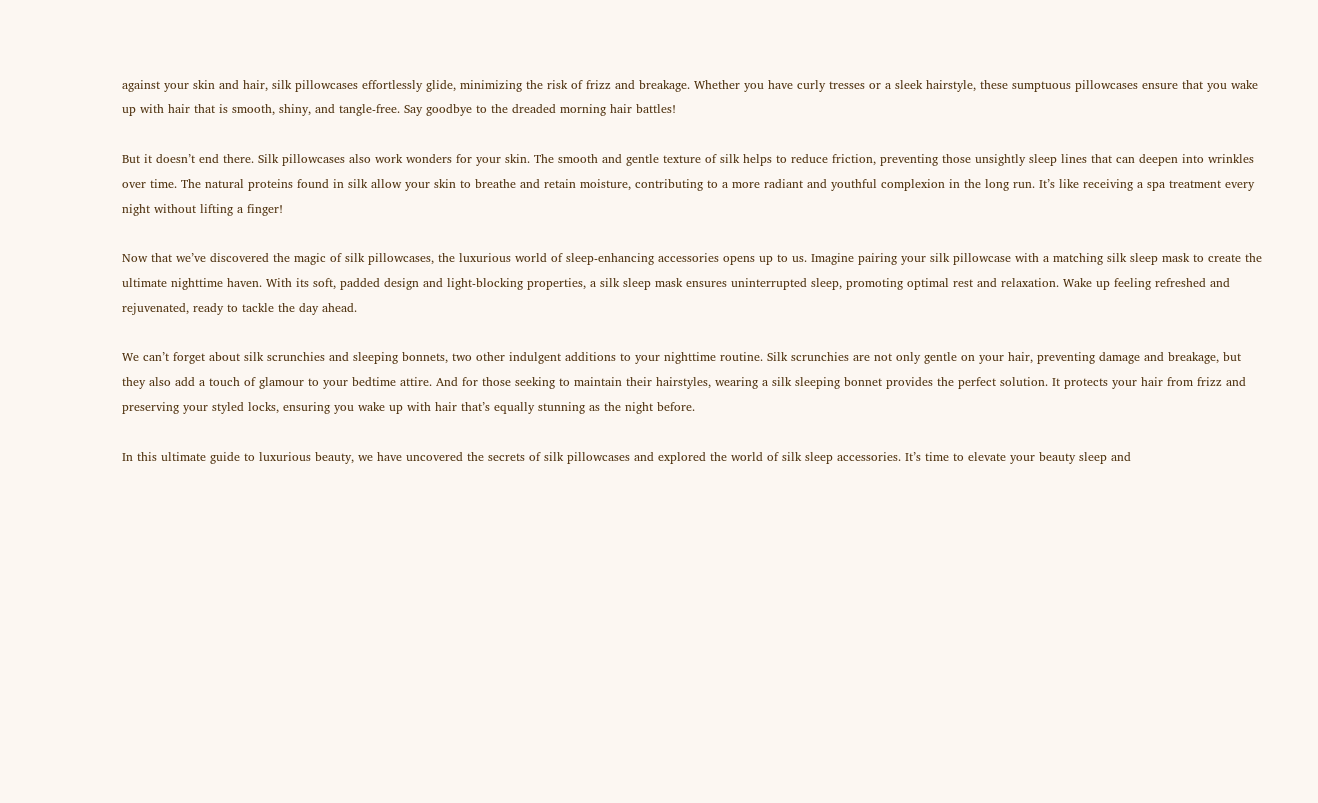against your skin and hair, silk pillowcases effortlessly glide, minimizing the risk of frizz and breakage. Whether you have curly tresses or a sleek hairstyle, these sumptuous pillowcases ensure that you wake up with hair that is smooth, shiny, and tangle-free. Say goodbye to the dreaded morning hair battles!

But it doesn’t end there. Silk pillowcases also work wonders for your skin. The smooth and gentle texture of silk helps to reduce friction, preventing those unsightly sleep lines that can deepen into wrinkles over time. The natural proteins found in silk allow your skin to breathe and retain moisture, contributing to a more radiant and youthful complexion in the long run. It’s like receiving a spa treatment every night without lifting a finger!

Now that we’ve discovered the magic of silk pillowcases, the luxurious world of sleep-enhancing accessories opens up to us. Imagine pairing your silk pillowcase with a matching silk sleep mask to create the ultimate nighttime haven. With its soft, padded design and light-blocking properties, a silk sleep mask ensures uninterrupted sleep, promoting optimal rest and relaxation. Wake up feeling refreshed and rejuvenated, ready to tackle the day ahead.

We can’t forget about silk scrunchies and sleeping bonnets, two other indulgent additions to your nighttime routine. Silk scrunchies are not only gentle on your hair, preventing damage and breakage, but they also add a touch of glamour to your bedtime attire. And for those seeking to maintain their hairstyles, wearing a silk sleeping bonnet provides the perfect solution. It protects your hair from frizz and preserving your styled locks, ensuring you wake up with hair that’s equally stunning as the night before.

In this ultimate guide to luxurious beauty, we have uncovered the secrets of silk pillowcases and explored the world of silk sleep accessories. It’s time to elevate your beauty sleep and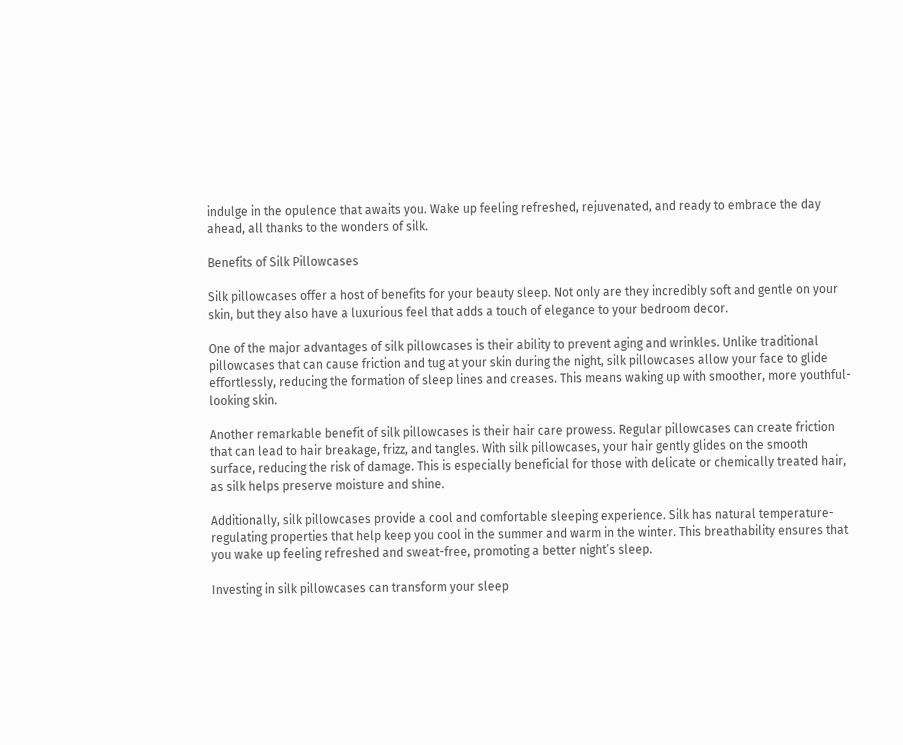indulge in the opulence that awaits you. Wake up feeling refreshed, rejuvenated, and ready to embrace the day ahead, all thanks to the wonders of silk.

Benefits of Silk Pillowcases

Silk pillowcases offer a host of benefits for your beauty sleep. Not only are they incredibly soft and gentle on your skin, but they also have a luxurious feel that adds a touch of elegance to your bedroom decor.

One of the major advantages of silk pillowcases is their ability to prevent aging and wrinkles. Unlike traditional pillowcases that can cause friction and tug at your skin during the night, silk pillowcases allow your face to glide effortlessly, reducing the formation of sleep lines and creases. This means waking up with smoother, more youthful-looking skin.

Another remarkable benefit of silk pillowcases is their hair care prowess. Regular pillowcases can create friction that can lead to hair breakage, frizz, and tangles. With silk pillowcases, your hair gently glides on the smooth surface, reducing the risk of damage. This is especially beneficial for those with delicate or chemically treated hair, as silk helps preserve moisture and shine.

Additionally, silk pillowcases provide a cool and comfortable sleeping experience. Silk has natural temperature-regulating properties that help keep you cool in the summer and warm in the winter. This breathability ensures that you wake up feeling refreshed and sweat-free, promoting a better night’s sleep.

Investing in silk pillowcases can transform your sleep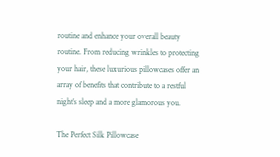routine and enhance your overall beauty routine. From reducing wrinkles to protecting your hair, these luxurious pillowcases offer an array of benefits that contribute to a restful night’s sleep and a more glamorous you.

The Perfect Silk Pillowcase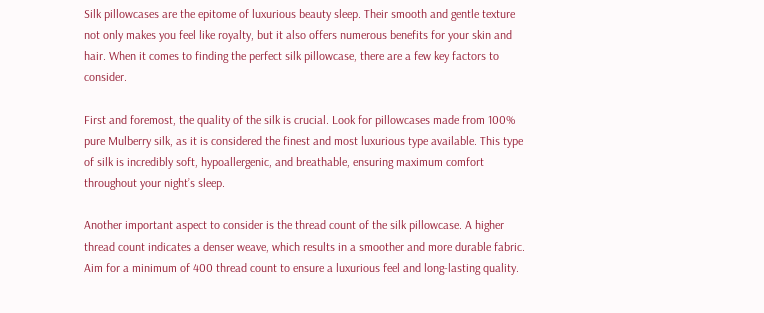Silk pillowcases are the epitome of luxurious beauty sleep. Their smooth and gentle texture not only makes you feel like royalty, but it also offers numerous benefits for your skin and hair. When it comes to finding the perfect silk pillowcase, there are a few key factors to consider.

First and foremost, the quality of the silk is crucial. Look for pillowcases made from 100% pure Mulberry silk, as it is considered the finest and most luxurious type available. This type of silk is incredibly soft, hypoallergenic, and breathable, ensuring maximum comfort throughout your night’s sleep.

Another important aspect to consider is the thread count of the silk pillowcase. A higher thread count indicates a denser weave, which results in a smoother and more durable fabric. Aim for a minimum of 400 thread count to ensure a luxurious feel and long-lasting quality.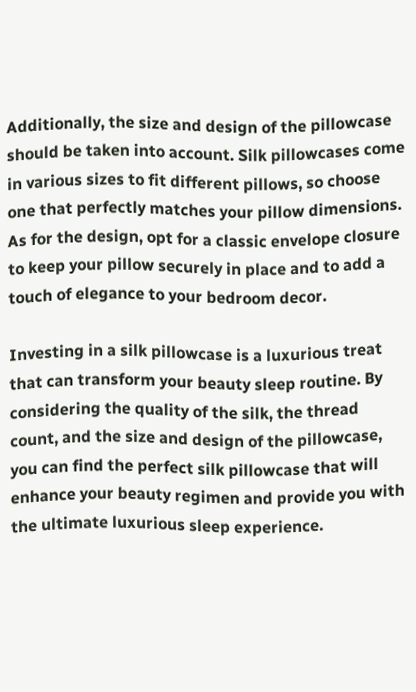Additionally, the size and design of the pillowcase should be taken into account. Silk pillowcases come in various sizes to fit different pillows, so choose one that perfectly matches your pillow dimensions. As for the design, opt for a classic envelope closure to keep your pillow securely in place and to add a touch of elegance to your bedroom decor.

Investing in a silk pillowcase is a luxurious treat that can transform your beauty sleep routine. By considering the quality of the silk, the thread count, and the size and design of the pillowcase, you can find the perfect silk pillowcase that will enhance your beauty regimen and provide you with the ultimate luxurious sleep experience.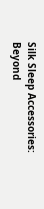Silk Sleep Accessories: Beyond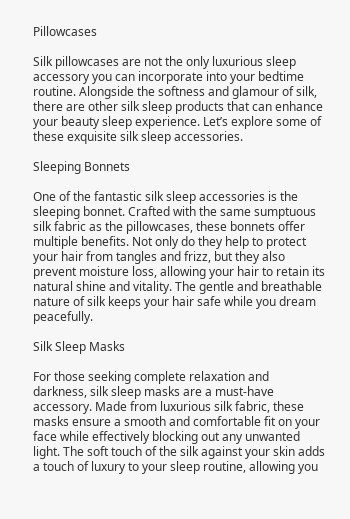Pillowcases

Silk pillowcases are not the only luxurious sleep accessory you can incorporate into your bedtime routine. Alongside the softness and glamour of silk, there are other silk sleep products that can enhance your beauty sleep experience. Let’s explore some of these exquisite silk sleep accessories.

Sleeping Bonnets

One of the fantastic silk sleep accessories is the sleeping bonnet. Crafted with the same sumptuous silk fabric as the pillowcases, these bonnets offer multiple benefits. Not only do they help to protect your hair from tangles and frizz, but they also prevent moisture loss, allowing your hair to retain its natural shine and vitality. The gentle and breathable nature of silk keeps your hair safe while you dream peacefully.

Silk Sleep Masks

For those seeking complete relaxation and darkness, silk sleep masks are a must-have accessory. Made from luxurious silk fabric, these masks ensure a smooth and comfortable fit on your face while effectively blocking out any unwanted light. The soft touch of the silk against your skin adds a touch of luxury to your sleep routine, allowing you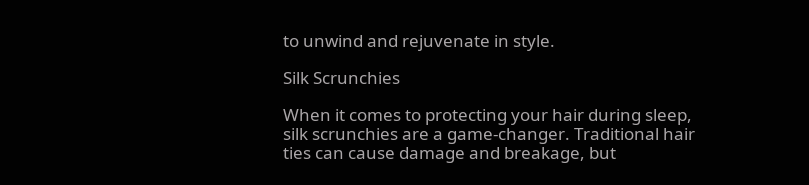to unwind and rejuvenate in style.

Silk Scrunchies

When it comes to protecting your hair during sleep, silk scrunchies are a game-changer. Traditional hair ties can cause damage and breakage, but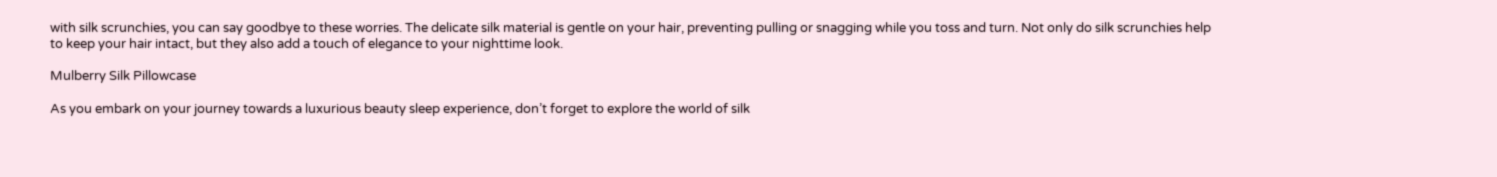with silk scrunchies, you can say goodbye to these worries. The delicate silk material is gentle on your hair, preventing pulling or snagging while you toss and turn. Not only do silk scrunchies help to keep your hair intact, but they also add a touch of elegance to your nighttime look.

Mulberry Silk Pillowcase

As you embark on your journey towards a luxurious beauty sleep experience, don’t forget to explore the world of silk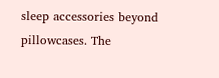sleep accessories beyond pillowcases. The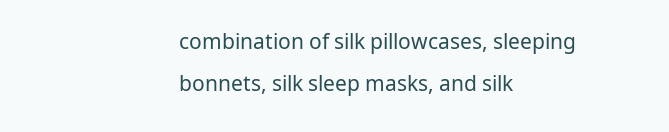combination of silk pillowcases, sleeping bonnets, silk sleep masks, and silk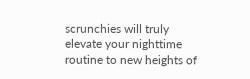scrunchies will truly elevate your nighttime routine to new heights of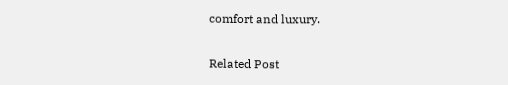comfort and luxury.

Related Post